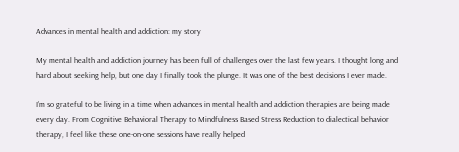Advances in mental health and addiction: my story

My mental health and addiction journey has been full of challenges over the last few years. I thought long and hard about seeking help, but one day I finally took the plunge. It was one of the best decisions I ever made.

I’m so grateful to be living in a time when advances in mental health and addiction therapies are being made every day. From Cognitive Behavioral Therapy to Mindfulness Based Stress Reduction to dialectical behavior therapy, I feel like these one-on-one sessions have really helped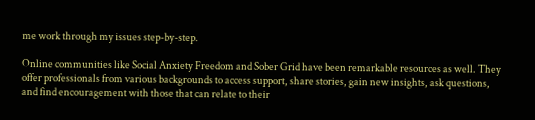me work through my issues step-by-step.

Online communities like Social Anxiety Freedom and Sober Grid have been remarkable resources as well. They offer professionals from various backgrounds to access support, share stories, gain new insights, ask questions, and find encouragement with those that can relate to their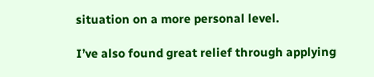situation on a more personal level.

I’ve also found great relief through applying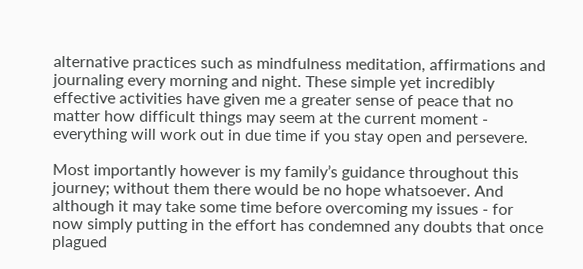alternative practices such as mindfulness meditation, affirmations and journaling every morning and night. These simple yet incredibly effective activities have given me a greater sense of peace that no matter how difficult things may seem at the current moment - everything will work out in due time if you stay open and persevere.

Most importantly however is my family’s guidance throughout this journey; without them there would be no hope whatsoever. And although it may take some time before overcoming my issues - for now simply putting in the effort has condemned any doubts that once plagued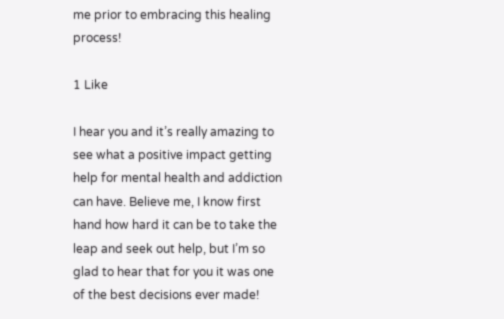me prior to embracing this healing process!

1 Like

I hear you and it’s really amazing to see what a positive impact getting help for mental health and addiction can have. Believe me, I know first hand how hard it can be to take the leap and seek out help, but I’m so glad to hear that for you it was one of the best decisions ever made!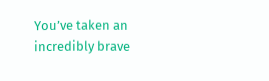You’ve taken an incredibly brave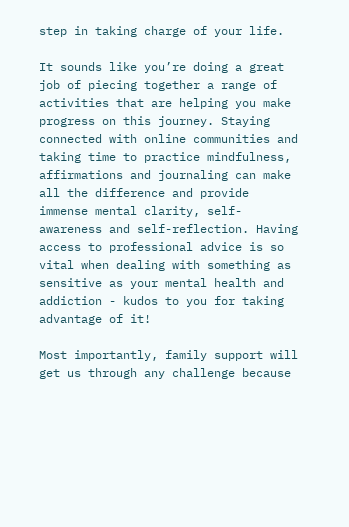step in taking charge of your life.

It sounds like you’re doing a great job of piecing together a range of activities that are helping you make progress on this journey. Staying connected with online communities and taking time to practice mindfulness, affirmations and journaling can make all the difference and provide immense mental clarity, self-awareness and self-reflection. Having access to professional advice is so vital when dealing with something as sensitive as your mental health and addiction - kudos to you for taking advantage of it!

Most importantly, family support will get us through any challenge because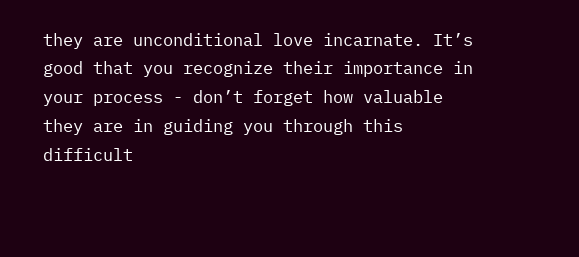they are unconditional love incarnate. It’s good that you recognize their importance in your process - don’t forget how valuable they are in guiding you through this difficult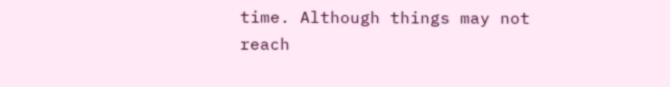time. Although things may not reach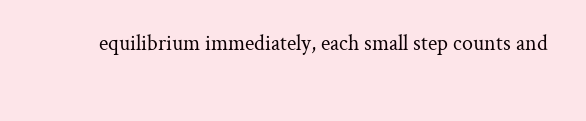equilibrium immediately, each small step counts and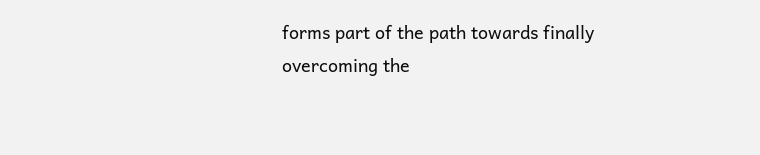forms part of the path towards finally overcoming the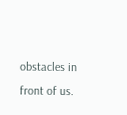obstacles in front of us.